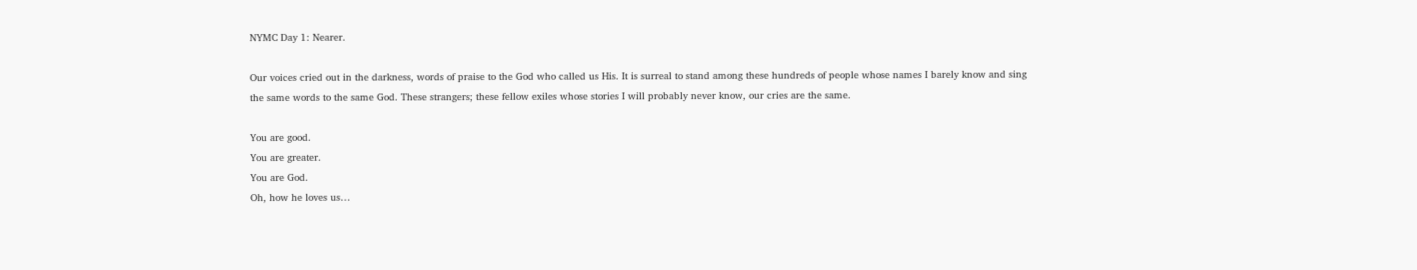NYMC Day 1: Nearer.

Our voices cried out in the darkness, words of praise to the God who called us His. It is surreal to stand among these hundreds of people whose names I barely know and sing the same words to the same God. These strangers; these fellow exiles whose stories I will probably never know, our cries are the same.

You are good.
You are greater.
You are God.
Oh, how he loves us…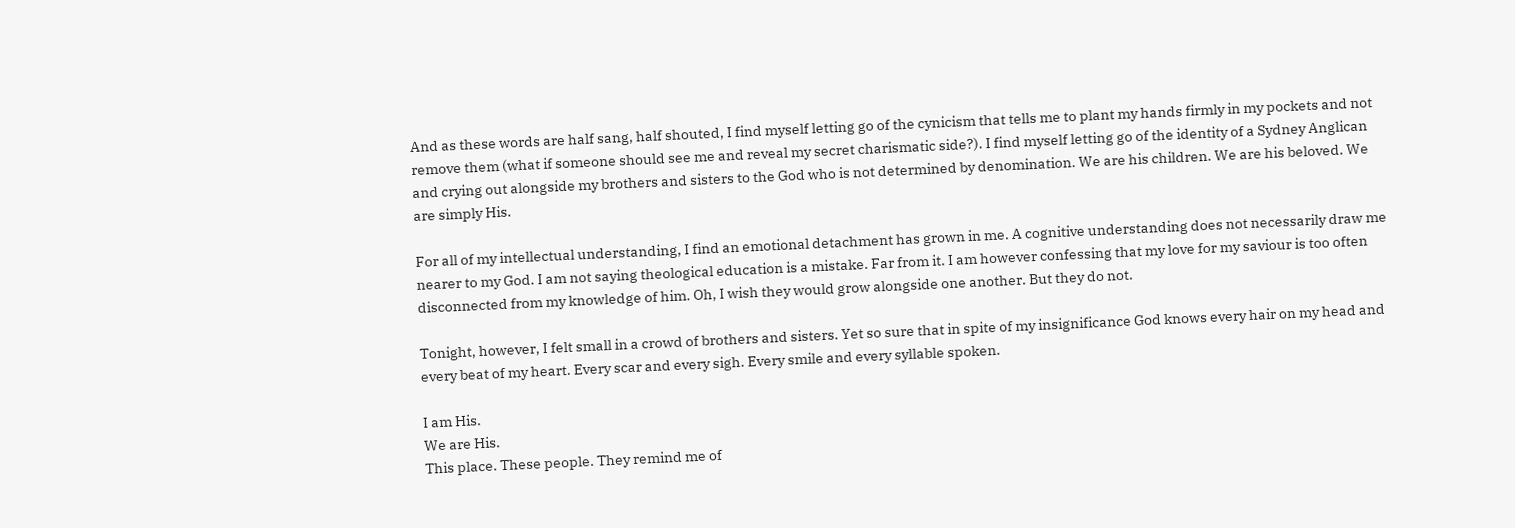And as these words are half sang, half shouted, I find myself letting go of the cynicism that tells me to plant my hands firmly in my pockets and not remove them (what if someone should see me and reveal my secret charismatic side?). I find myself letting go of the identity of a Sydney Anglican and crying out alongside my brothers and sisters to the God who is not determined by denomination. We are his children. We are his beloved. We are simply His.

For all of my intellectual understanding, I find an emotional detachment has grown in me. A cognitive understanding does not necessarily draw me nearer to my God. I am not saying theological education is a mistake. Far from it. I am however confessing that my love for my saviour is too often disconnected from my knowledge of him. Oh, I wish they would grow alongside one another. But they do not.

Tonight, however, I felt small in a crowd of brothers and sisters. Yet so sure that in spite of my insignificance God knows every hair on my head and every beat of my heart. Every scar and every sigh. Every smile and every syllable spoken.

I am His.
We are His.
This place. These people. They remind me of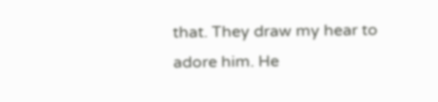that. They draw my hear to adore him. He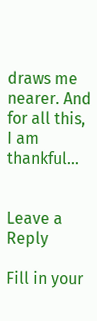draws me nearer. And for all this, I am thankful…


Leave a Reply

Fill in your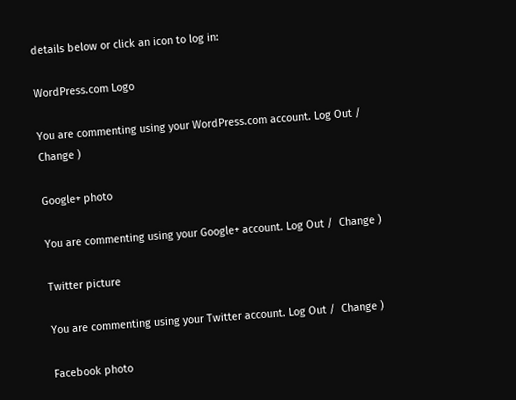details below or click an icon to log in:

WordPress.com Logo

You are commenting using your WordPress.com account. Log Out /  Change )

Google+ photo

You are commenting using your Google+ account. Log Out /  Change )

Twitter picture

You are commenting using your Twitter account. Log Out /  Change )

Facebook photo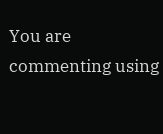You are commenting using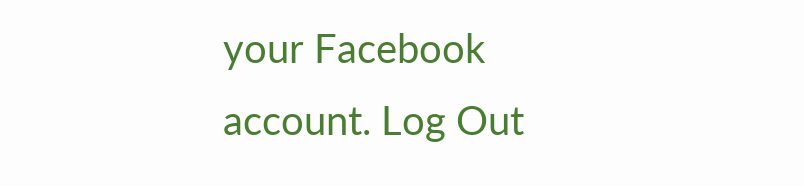your Facebook account. Log Out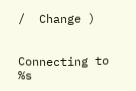/  Change )


Connecting to %s